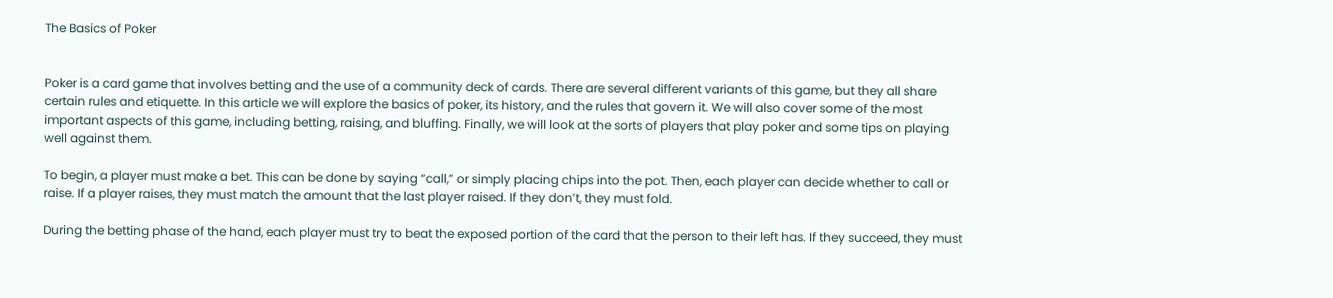The Basics of Poker


Poker is a card game that involves betting and the use of a community deck of cards. There are several different variants of this game, but they all share certain rules and etiquette. In this article we will explore the basics of poker, its history, and the rules that govern it. We will also cover some of the most important aspects of this game, including betting, raising, and bluffing. Finally, we will look at the sorts of players that play poker and some tips on playing well against them.

To begin, a player must make a bet. This can be done by saying “call,” or simply placing chips into the pot. Then, each player can decide whether to call or raise. If a player raises, they must match the amount that the last player raised. If they don’t, they must fold.

During the betting phase of the hand, each player must try to beat the exposed portion of the card that the person to their left has. If they succeed, they must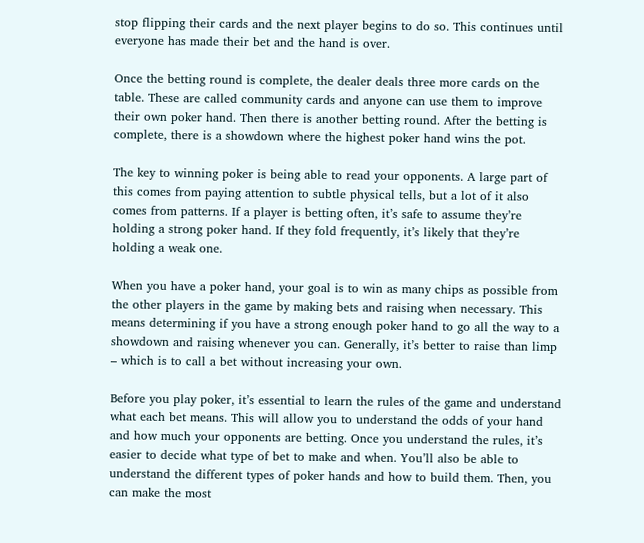stop flipping their cards and the next player begins to do so. This continues until everyone has made their bet and the hand is over.

Once the betting round is complete, the dealer deals three more cards on the table. These are called community cards and anyone can use them to improve their own poker hand. Then there is another betting round. After the betting is complete, there is a showdown where the highest poker hand wins the pot.

The key to winning poker is being able to read your opponents. A large part of this comes from paying attention to subtle physical tells, but a lot of it also comes from patterns. If a player is betting often, it’s safe to assume they’re holding a strong poker hand. If they fold frequently, it’s likely that they’re holding a weak one.

When you have a poker hand, your goal is to win as many chips as possible from the other players in the game by making bets and raising when necessary. This means determining if you have a strong enough poker hand to go all the way to a showdown and raising whenever you can. Generally, it’s better to raise than limp – which is to call a bet without increasing your own.

Before you play poker, it’s essential to learn the rules of the game and understand what each bet means. This will allow you to understand the odds of your hand and how much your opponents are betting. Once you understand the rules, it’s easier to decide what type of bet to make and when. You’ll also be able to understand the different types of poker hands and how to build them. Then, you can make the most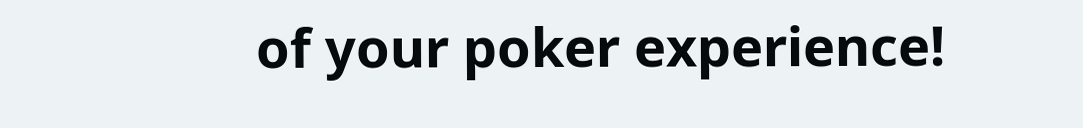of your poker experience!